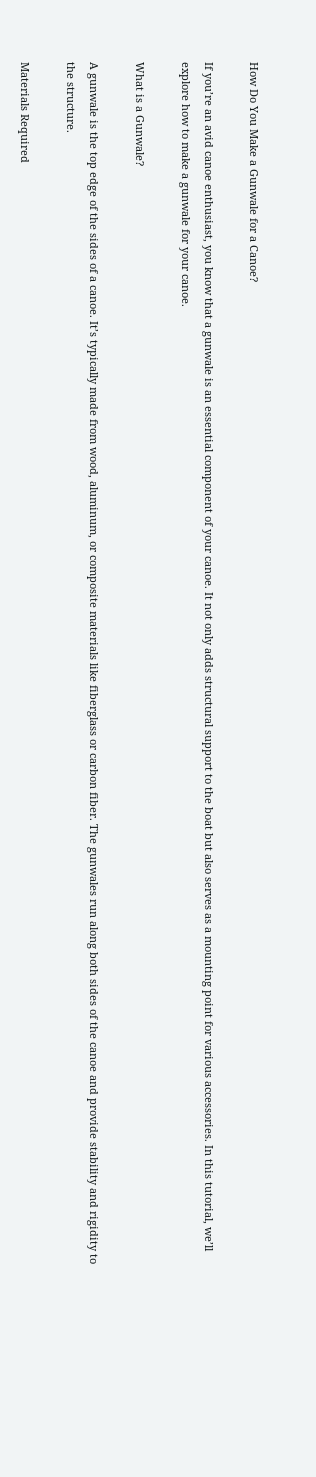How Do You Make a Gunwale for a Canoe?

If you’re an avid canoe enthusiast, you know that a gunwale is an essential component of your canoe. It not only adds structural support to the boat but also serves as a mounting point for various accessories. In this tutorial, we’ll explore how to make a gunwale for your canoe.

What is a Gunwale?

A gunwale is the top edge of the sides of a canoe. It’s typically made from wood, aluminum, or composite materials like fiberglass or carbon fiber. The gunwales run along both sides of the canoe and provide stability and rigidity to the structure.

Materials Required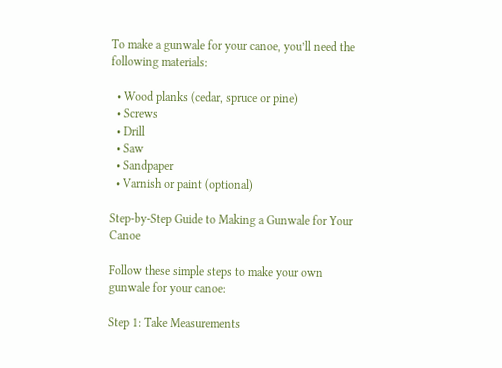To make a gunwale for your canoe, you’ll need the following materials:

  • Wood planks (cedar, spruce or pine)
  • Screws
  • Drill
  • Saw
  • Sandpaper
  • Varnish or paint (optional)

Step-by-Step Guide to Making a Gunwale for Your Canoe

Follow these simple steps to make your own gunwale for your canoe:

Step 1: Take Measurements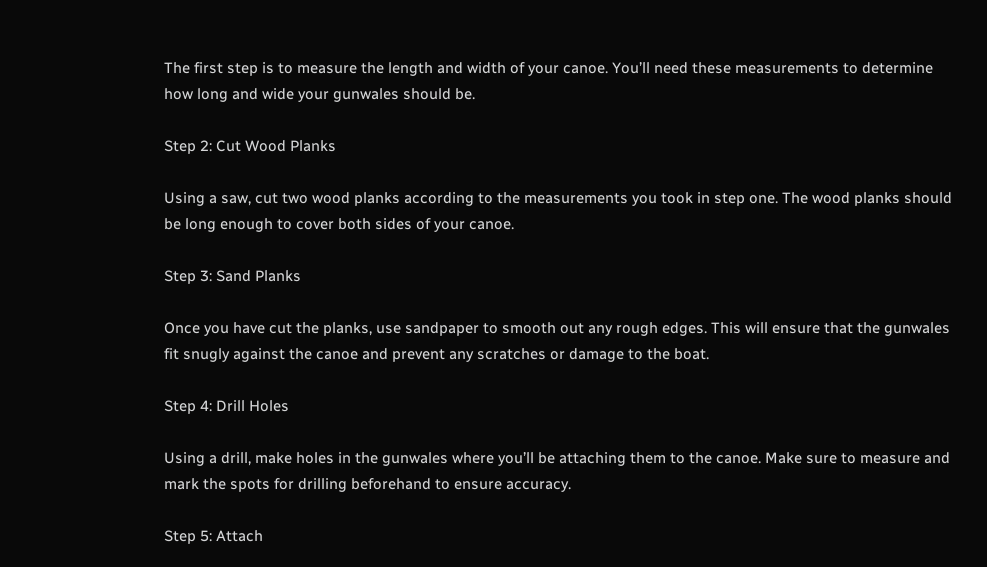The first step is to measure the length and width of your canoe. You’ll need these measurements to determine how long and wide your gunwales should be.

Step 2: Cut Wood Planks

Using a saw, cut two wood planks according to the measurements you took in step one. The wood planks should be long enough to cover both sides of your canoe.

Step 3: Sand Planks

Once you have cut the planks, use sandpaper to smooth out any rough edges. This will ensure that the gunwales fit snugly against the canoe and prevent any scratches or damage to the boat.

Step 4: Drill Holes

Using a drill, make holes in the gunwales where you’ll be attaching them to the canoe. Make sure to measure and mark the spots for drilling beforehand to ensure accuracy.

Step 5: Attach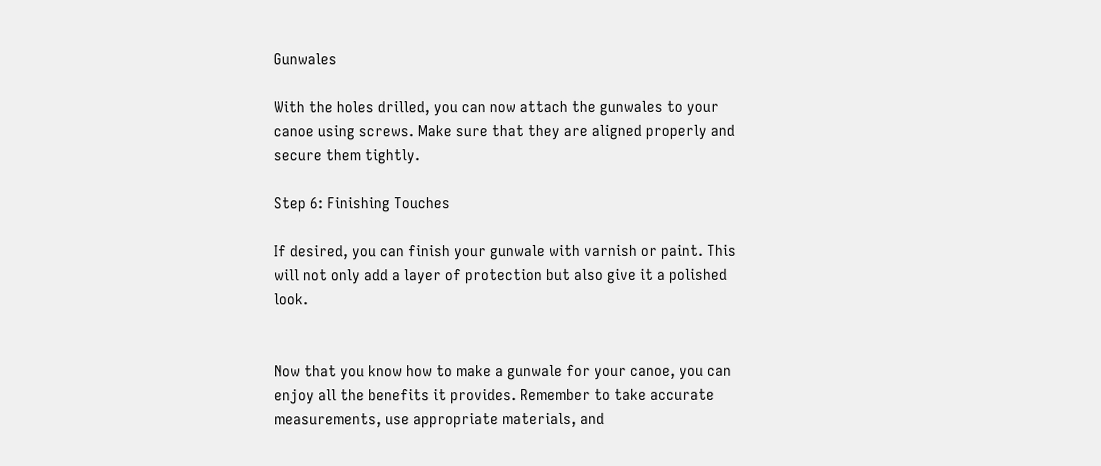Gunwales

With the holes drilled, you can now attach the gunwales to your canoe using screws. Make sure that they are aligned properly and secure them tightly.

Step 6: Finishing Touches

If desired, you can finish your gunwale with varnish or paint. This will not only add a layer of protection but also give it a polished look.


Now that you know how to make a gunwale for your canoe, you can enjoy all the benefits it provides. Remember to take accurate measurements, use appropriate materials, and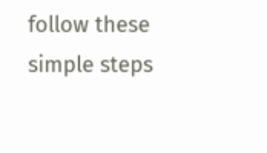follow these simple steps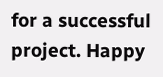for a successful project. Happy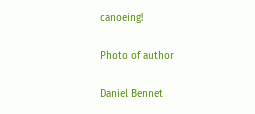canoeing!

Photo of author

Daniel Bennet